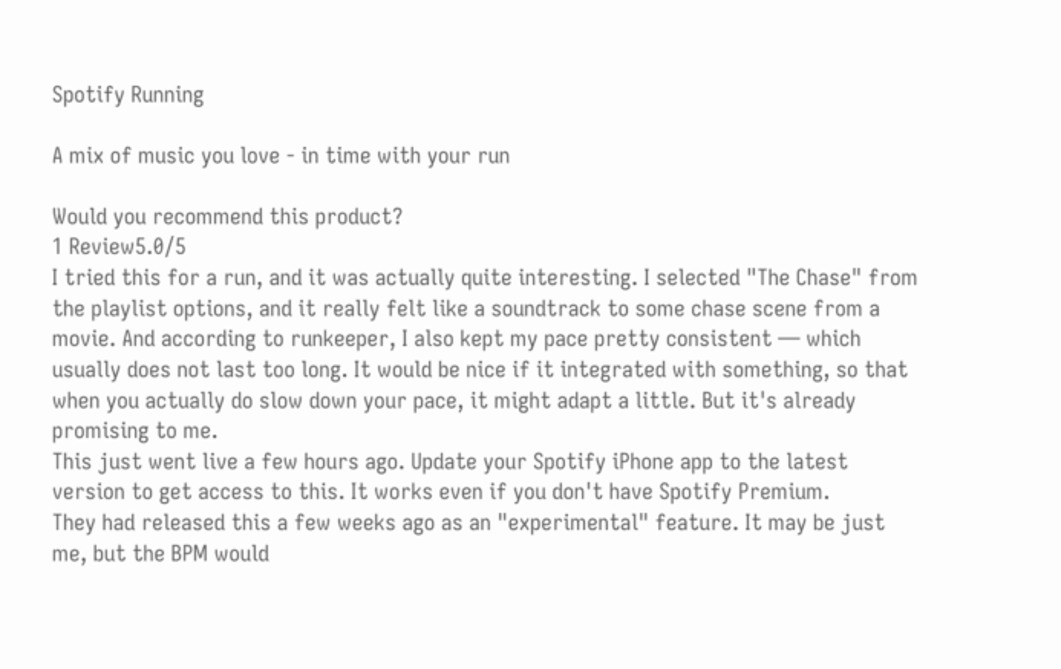Spotify Running

A mix of music you love - in time with your run

Would you recommend this product?
1 Review5.0/5
I tried this for a run, and it was actually quite interesting. I selected "The Chase" from the playlist options, and it really felt like a soundtrack to some chase scene from a movie. And according to runkeeper, I also kept my pace pretty consistent — which usually does not last too long. It would be nice if it integrated with something, so that when you actually do slow down your pace, it might adapt a little. But it's already promising to me.
This just went live a few hours ago. Update your Spotify iPhone app to the latest version to get access to this. It works even if you don't have Spotify Premium.
They had released this a few weeks ago as an "experimental" feature. It may be just me, but the BPM would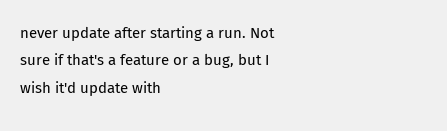never update after starting a run. Not sure if that's a feature or a bug, but I wish it'd update with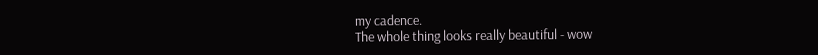my cadence.
The whole thing looks really beautiful - wow